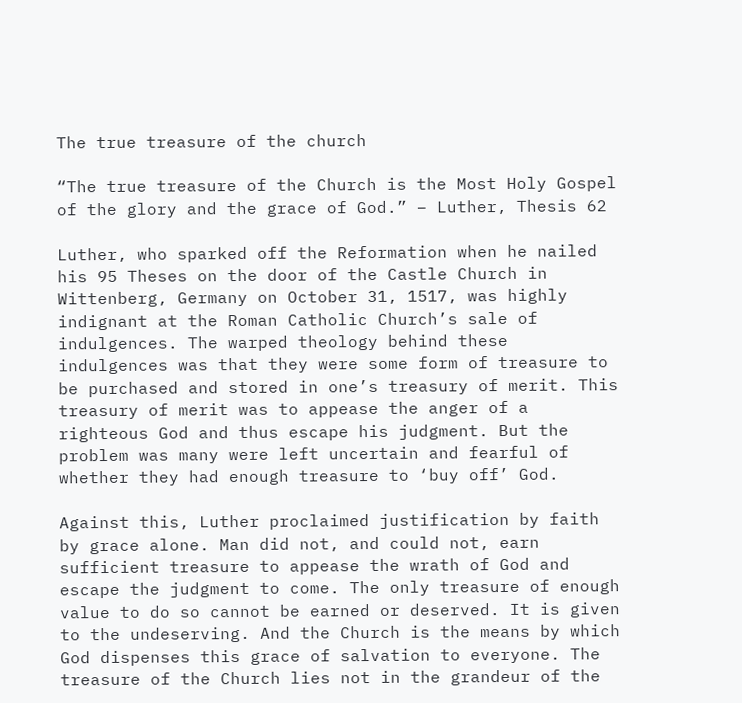The true treasure of the church

“The true treasure of the Church is the Most Holy Gospel of the glory and the grace of God.” – Luther, Thesis 62

Luther, who sparked off the Reformation when he nailed his 95 Theses on the door of the Castle Church in Wittenberg, Germany on October 31, 1517, was highly indignant at the Roman Catholic Church’s sale of indulgences. The warped theology behind these indulgences was that they were some form of treasure to be purchased and stored in one’s treasury of merit. This treasury of merit was to appease the anger of a righteous God and thus escape his judgment. But the problem was many were left uncertain and fearful of whether they had enough treasure to ‘buy off’ God.

Against this, Luther proclaimed justification by faith by grace alone. Man did not, and could not, earn sufficient treasure to appease the wrath of God and escape the judgment to come. The only treasure of enough value to do so cannot be earned or deserved. It is given to the undeserving. And the Church is the means by which God dispenses this grace of salvation to everyone. The treasure of the Church lies not in the grandeur of the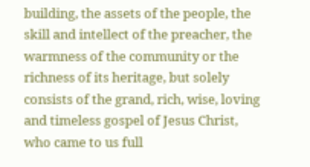building, the assets of the people, the skill and intellect of the preacher, the warmness of the community or the richness of its heritage, but solely consists of the grand, rich, wise, loving and timeless gospel of Jesus Christ, who came to us full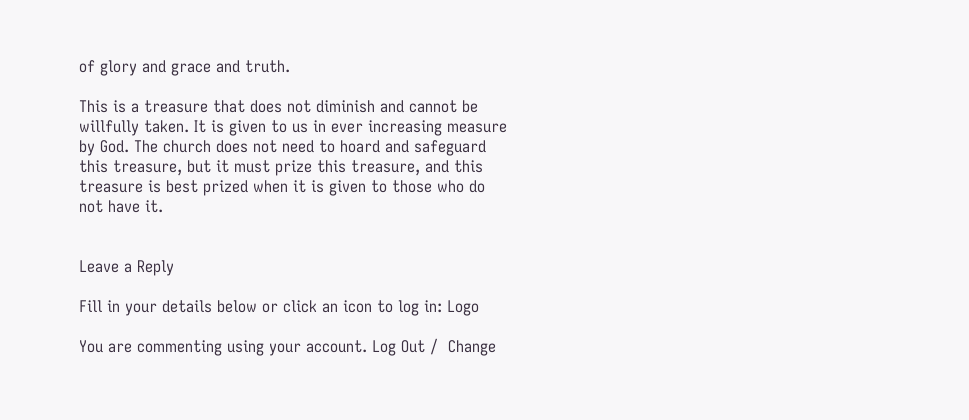of glory and grace and truth.

This is a treasure that does not diminish and cannot be willfully taken. It is given to us in ever increasing measure by God. The church does not need to hoard and safeguard this treasure, but it must prize this treasure, and this treasure is best prized when it is given to those who do not have it.


Leave a Reply

Fill in your details below or click an icon to log in: Logo

You are commenting using your account. Log Out /  Change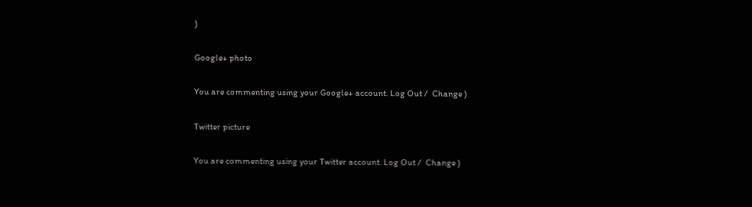)

Google+ photo

You are commenting using your Google+ account. Log Out /  Change )

Twitter picture

You are commenting using your Twitter account. Log Out /  Change )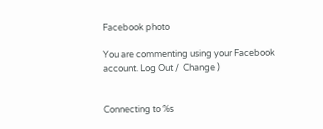Facebook photo

You are commenting using your Facebook account. Log Out /  Change )


Connecting to %s